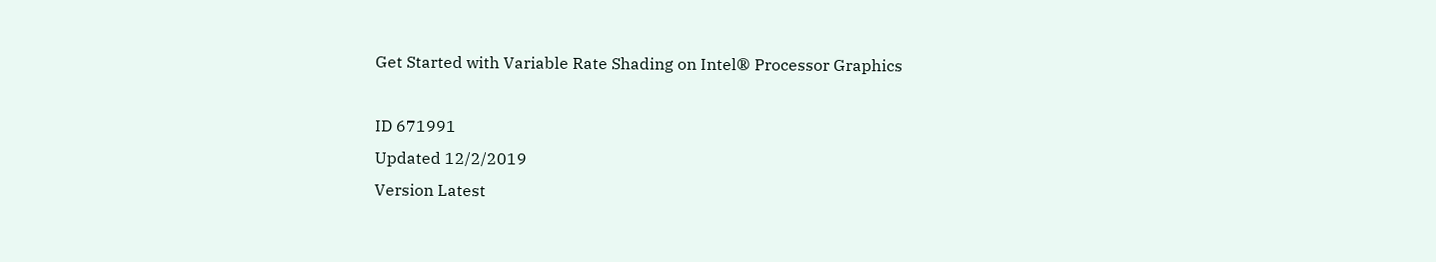Get Started with Variable Rate Shading on Intel® Processor Graphics

ID 671991
Updated 12/2/2019
Version Latest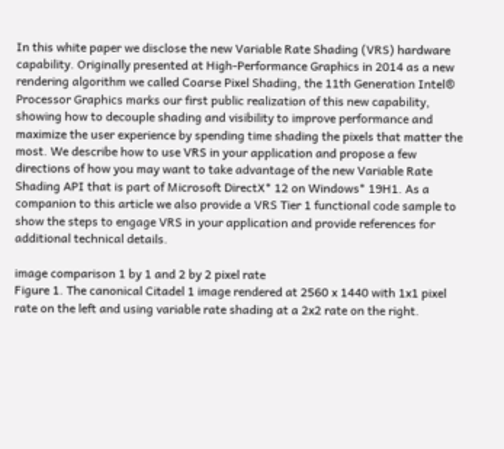In this white paper we disclose the new Variable Rate Shading (VRS) hardware capability. Originally presented at High-Performance Graphics in 2014 as a new rendering algorithm we called Coarse Pixel Shading, the 11th Generation Intel® Processor Graphics marks our first public realization of this new capability, showing how to decouple shading and visibility to improve performance and maximize the user experience by spending time shading the pixels that matter the most. We describe how to use VRS in your application and propose a few directions of how you may want to take advantage of the new Variable Rate Shading API that is part of Microsoft DirectX* 12 on Windows* 19H1. As a companion to this article we also provide a VRS Tier 1 functional code sample to show the steps to engage VRS in your application and provide references for additional technical details.

image comparison 1 by 1 and 2 by 2 pixel rate
Figure 1. The canonical Citadel 1 image rendered at 2560 x 1440 with 1x1 pixel rate on the left and using variable rate shading at a 2x2 rate on the right.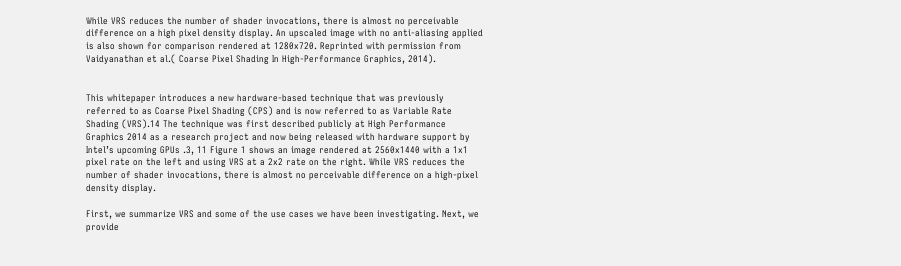While VRS reduces the number of shader invocations, there is almost no perceivable difference on a high pixel density display. An upscaled image with no anti-aliasing applied is also shown for comparison rendered at 1280x720. Reprinted with permission from Vaidyanathan et al.( Coarse Pixel Shading In High-Performance Graphics, 2014).


This whitepaper introduces a new hardware-based technique that was previously referred to as Coarse Pixel Shading (CPS) and is now referred to as Variable Rate Shading (VRS).14 The technique was first described publicly at High Performance Graphics 2014 as a research project and now being released with hardware support by Intel’s upcoming GPUs .3, 11 Figure 1 shows an image rendered at 2560x1440 with a 1x1 pixel rate on the left and using VRS at a 2x2 rate on the right. While VRS reduces the number of shader invocations, there is almost no perceivable difference on a high-pixel density display.

First, we summarize VRS and some of the use cases we have been investigating. Next, we provide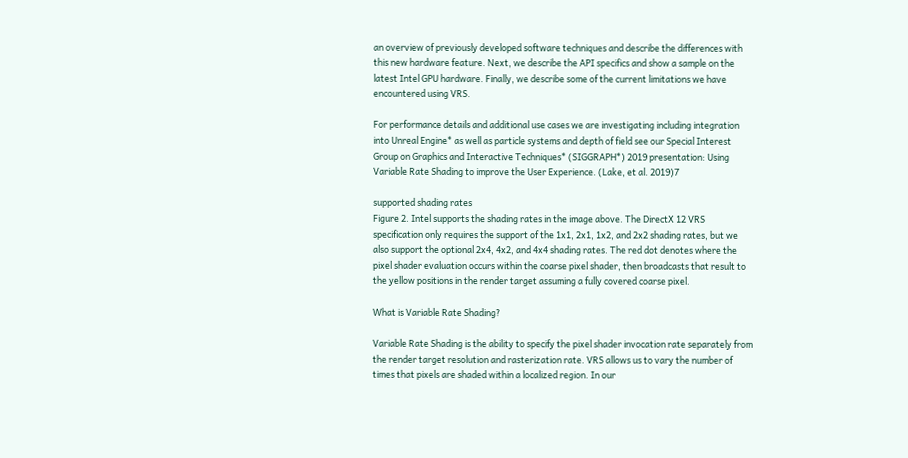an overview of previously developed software techniques and describe the differences with this new hardware feature. Next, we describe the API specifics and show a sample on the latest Intel GPU hardware. Finally, we describe some of the current limitations we have encountered using VRS.

For performance details and additional use cases we are investigating including integration into Unreal Engine* as well as particle systems and depth of field see our Special Interest Group on Graphics and Interactive Techniques* (SIGGRAPH*) 2019 presentation: Using Variable Rate Shading to improve the User Experience. (Lake, et al. 2019)7

supported shading rates
Figure 2. Intel supports the shading rates in the image above. The DirectX 12 VRS specification only requires the support of the 1x1, 2x1, 1x2, and 2x2 shading rates, but we also support the optional 2x4, 4x2, and 4x4 shading rates. The red dot denotes where the pixel shader evaluation occurs within the coarse pixel shader, then broadcasts that result to the yellow positions in the render target assuming a fully covered coarse pixel.

What is Variable Rate Shading?

Variable Rate Shading is the ability to specify the pixel shader invocation rate separately from the render target resolution and rasterization rate. VRS allows us to vary the number of times that pixels are shaded within a localized region. In our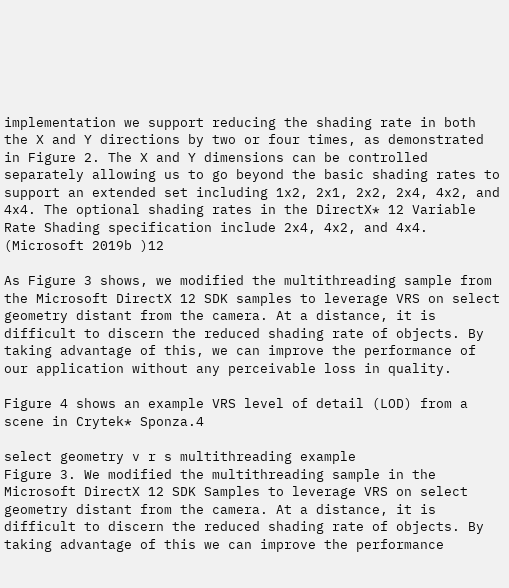implementation we support reducing the shading rate in both the X and Y directions by two or four times, as demonstrated in Figure 2. The X and Y dimensions can be controlled separately allowing us to go beyond the basic shading rates to support an extended set including 1x2, 2x1, 2x2, 2x4, 4x2, and 4x4. The optional shading rates in the DirectX* 12 Variable Rate Shading specification include 2x4, 4x2, and 4x4. (Microsoft 2019b )12

As Figure 3 shows, we modified the multithreading sample from the Microsoft DirectX 12 SDK samples to leverage VRS on select geometry distant from the camera. At a distance, it is difficult to discern the reduced shading rate of objects. By taking advantage of this, we can improve the performance of our application without any perceivable loss in quality.

Figure 4 shows an example VRS level of detail (LOD) from a scene in Crytek* Sponza.4

select geometry v r s multithreading example
Figure 3. We modified the multithreading sample in the Microsoft DirectX 12 SDK Samples to leverage VRS on select geometry distant from the camera. At a distance, it is difficult to discern the reduced shading rate of objects. By taking advantage of this we can improve the performance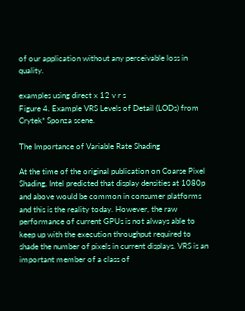of our application without any perceivable loss in quality.

examples using direct x 12 v r s
Figure 4. Example VRS Levels of Detail (LODs) from Crytek* Sponza scene.

The Importance of Variable Rate Shading

At the time of the original publication on Coarse Pixel Shading, Intel predicted that display densities at 1080p and above would be common in consumer platforms and this is the reality today. However, the raw performance of current GPUs is not always able to keep up with the execution throughput required to shade the number of pixels in current displays. VRS is an important member of a class of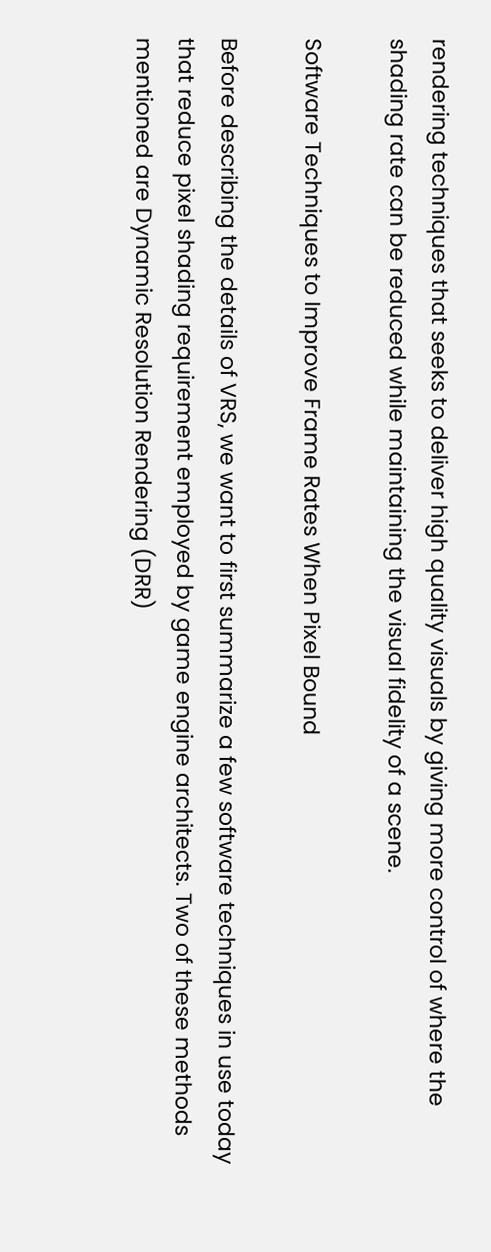rendering techniques that seeks to deliver high quality visuals by giving more control of where the shading rate can be reduced while maintaining the visual fidelity of a scene.

Software Techniques to Improve Frame Rates When Pixel Bound

Before describing the details of VRS, we want to first summarize a few software techniques in use today that reduce pixel shading requirement employed by game engine architects. Two of these methods mentioned are Dynamic Resolution Rendering (DRR)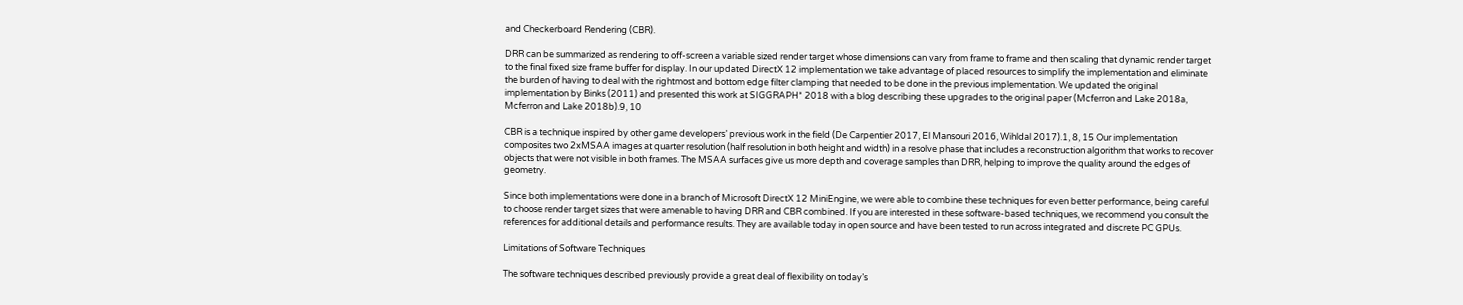and Checkerboard Rendering (CBR).

DRR can be summarized as rendering to off-screen a variable sized render target whose dimensions can vary from frame to frame and then scaling that dynamic render target to the final fixed size frame buffer for display. In our updated DirectX 12 implementation we take advantage of placed resources to simplify the implementation and eliminate the burden of having to deal with the rightmost and bottom edge filter clamping that needed to be done in the previous implementation. We updated the original implementation by Binks (2011) and presented this work at SIGGRAPH* 2018 with a blog describing these upgrades to the original paper (Mcferron and Lake 2018a, Mcferron and Lake 2018b).9, 10

CBR is a technique inspired by other game developers’ previous work in the field (De Carpentier 2017, El Mansouri 2016, Wihldal 2017).1, 8, 15 Our implementation composites two 2xMSAA images at quarter resolution (half resolution in both height and width) in a resolve phase that includes a reconstruction algorithm that works to recover objects that were not visible in both frames. The MSAA surfaces give us more depth and coverage samples than DRR, helping to improve the quality around the edges of geometry.

Since both implementations were done in a branch of Microsoft DirectX 12 MiniEngine, we were able to combine these techniques for even better performance, being careful to choose render target sizes that were amenable to having DRR and CBR combined. If you are interested in these software-based techniques, we recommend you consult the references for additional details and performance results. They are available today in open source and have been tested to run across integrated and discrete PC GPUs.

Limitations of Software Techniques

The software techniques described previously provide a great deal of flexibility on today’s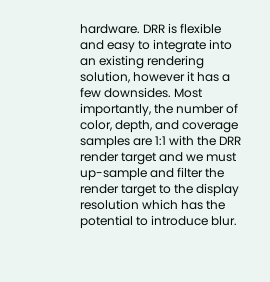hardware. DRR is flexible and easy to integrate into an existing rendering solution, however it has a few downsides. Most importantly, the number of color, depth, and coverage samples are 1:1 with the DRR render target and we must up-sample and filter the render target to the display resolution which has the potential to introduce blur.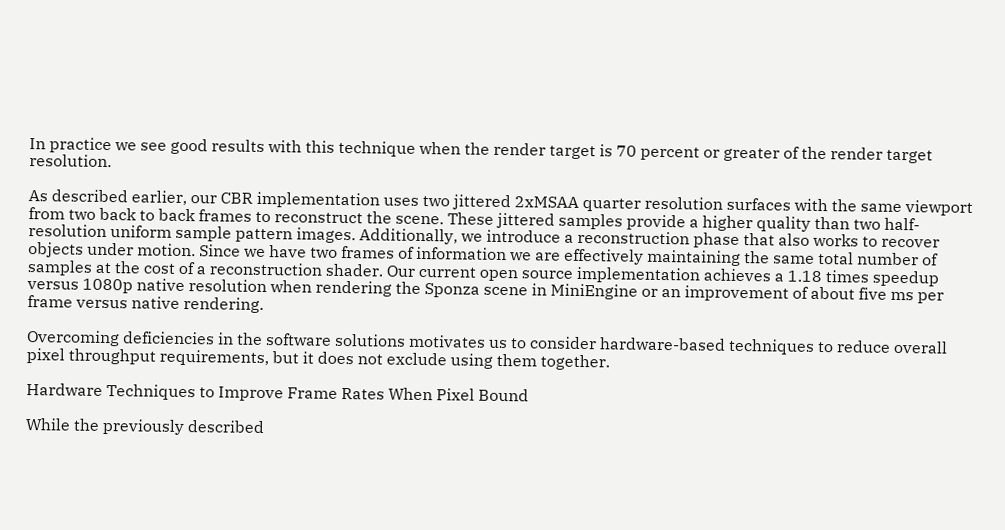In practice we see good results with this technique when the render target is 70 percent or greater of the render target resolution.

As described earlier, our CBR implementation uses two jittered 2xMSAA quarter resolution surfaces with the same viewport from two back to back frames to reconstruct the scene. These jittered samples provide a higher quality than two half-resolution uniform sample pattern images. Additionally, we introduce a reconstruction phase that also works to recover objects under motion. Since we have two frames of information we are effectively maintaining the same total number of samples at the cost of a reconstruction shader. Our current open source implementation achieves a 1.18 times speedup versus 1080p native resolution when rendering the Sponza scene in MiniEngine or an improvement of about five ms per frame versus native rendering.

Overcoming deficiencies in the software solutions motivates us to consider hardware-based techniques to reduce overall pixel throughput requirements, but it does not exclude using them together.

Hardware Techniques to Improve Frame Rates When Pixel Bound

While the previously described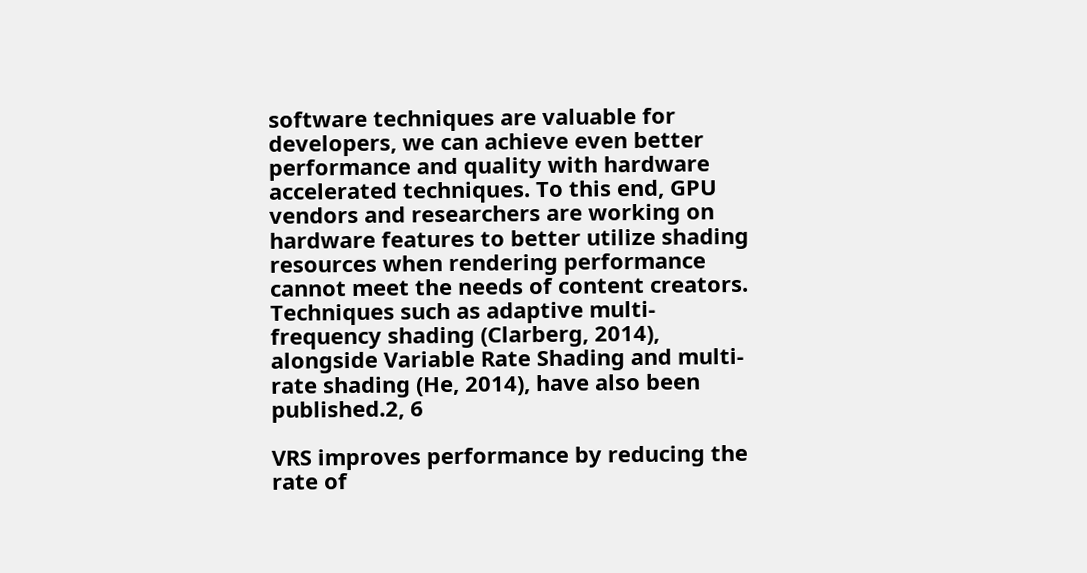software techniques are valuable for developers, we can achieve even better performance and quality with hardware accelerated techniques. To this end, GPU vendors and researchers are working on hardware features to better utilize shading resources when rendering performance cannot meet the needs of content creators. Techniques such as adaptive multi-frequency shading (Clarberg, 2014), alongside Variable Rate Shading and multi-rate shading (He, 2014), have also been published.2, 6

VRS improves performance by reducing the rate of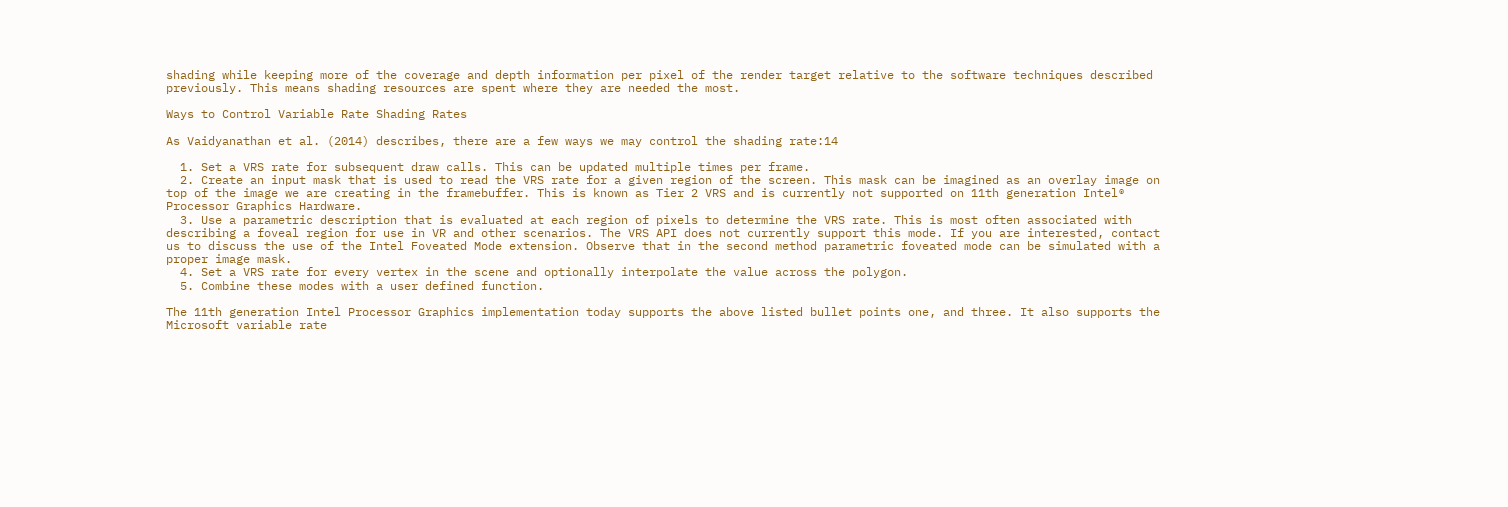shading while keeping more of the coverage and depth information per pixel of the render target relative to the software techniques described previously. This means shading resources are spent where they are needed the most.

Ways to Control Variable Rate Shading Rates

As Vaidyanathan et al. (2014) describes, there are a few ways we may control the shading rate:14

  1. Set a VRS rate for subsequent draw calls. This can be updated multiple times per frame.
  2. Create an input mask that is used to read the VRS rate for a given region of the screen. This mask can be imagined as an overlay image on top of the image we are creating in the framebuffer. This is known as Tier 2 VRS and is currently not supported on 11th generation Intel® Processor Graphics Hardware.
  3. Use a parametric description that is evaluated at each region of pixels to determine the VRS rate. This is most often associated with describing a foveal region for use in VR and other scenarios. The VRS API does not currently support this mode. If you are interested, contact us to discuss the use of the Intel Foveated Mode extension. Observe that in the second method parametric foveated mode can be simulated with a proper image mask.
  4. Set a VRS rate for every vertex in the scene and optionally interpolate the value across the polygon.
  5. Combine these modes with a user defined function.

The 11th generation Intel Processor Graphics implementation today supports the above listed bullet points one, and three. It also supports the Microsoft variable rate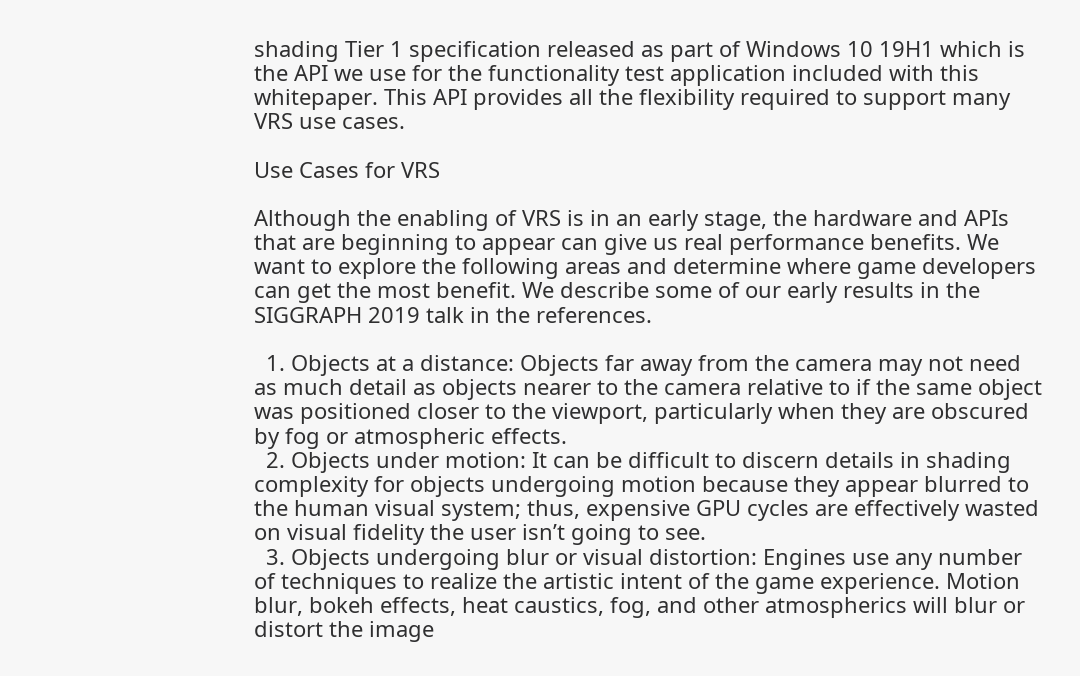shading Tier 1 specification released as part of Windows 10 19H1 which is the API we use for the functionality test application included with this whitepaper. This API provides all the flexibility required to support many VRS use cases.

Use Cases for VRS

Although the enabling of VRS is in an early stage, the hardware and APIs that are beginning to appear can give us real performance benefits. We want to explore the following areas and determine where game developers can get the most benefit. We describe some of our early results in the SIGGRAPH 2019 talk in the references.

  1. Objects at a distance: Objects far away from the camera may not need as much detail as objects nearer to the camera relative to if the same object was positioned closer to the viewport, particularly when they are obscured by fog or atmospheric effects.
  2. Objects under motion: It can be difficult to discern details in shading complexity for objects undergoing motion because they appear blurred to the human visual system; thus, expensive GPU cycles are effectively wasted on visual fidelity the user isn’t going to see.
  3. Objects undergoing blur or visual distortion: Engines use any number of techniques to realize the artistic intent of the game experience. Motion blur, bokeh effects, heat caustics, fog, and other atmospherics will blur or distort the image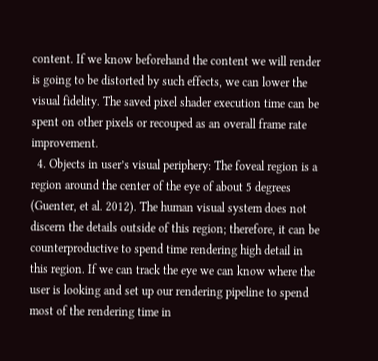content. If we know beforehand the content we will render is going to be distorted by such effects, we can lower the visual fidelity. The saved pixel shader execution time can be spent on other pixels or recouped as an overall frame rate improvement.
  4. Objects in user’s visual periphery: The foveal region is a region around the center of the eye of about 5 degrees (Guenter, et al. 2012). The human visual system does not discern the details outside of this region; therefore, it can be counterproductive to spend time rendering high detail in this region. If we can track the eye we can know where the user is looking and set up our rendering pipeline to spend most of the rendering time in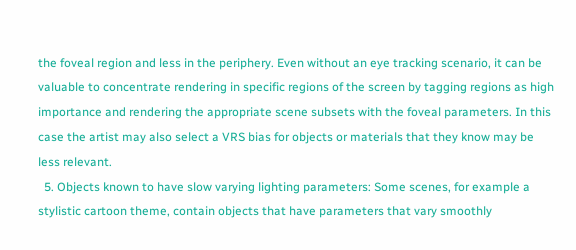the foveal region and less in the periphery. Even without an eye tracking scenario, it can be valuable to concentrate rendering in specific regions of the screen by tagging regions as high importance and rendering the appropriate scene subsets with the foveal parameters. In this case the artist may also select a VRS bias for objects or materials that they know may be less relevant.
  5. Objects known to have slow varying lighting parameters: Some scenes, for example a stylistic cartoon theme, contain objects that have parameters that vary smoothly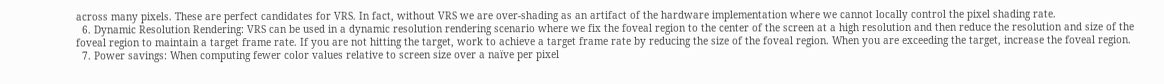across many pixels. These are perfect candidates for VRS. In fact, without VRS we are over-shading as an artifact of the hardware implementation where we cannot locally control the pixel shading rate.
  6. Dynamic Resolution Rendering: VRS can be used in a dynamic resolution rendering scenario where we fix the foveal region to the center of the screen at a high resolution and then reduce the resolution and size of the foveal region to maintain a target frame rate. If you are not hitting the target, work to achieve a target frame rate by reducing the size of the foveal region. When you are exceeding the target, increase the foveal region.
  7. Power savings: When computing fewer color values relative to screen size over a naïve per pixel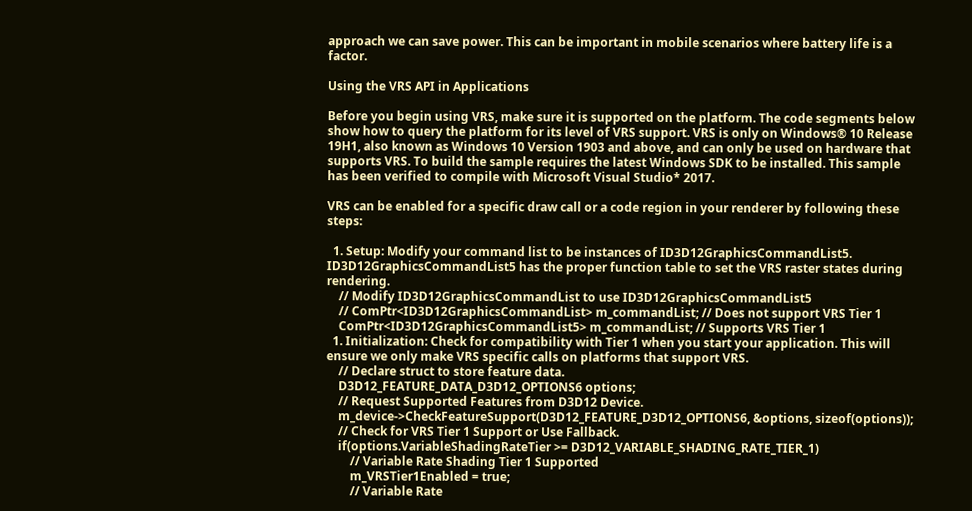approach we can save power. This can be important in mobile scenarios where battery life is a factor.

Using the VRS API in Applications

Before you begin using VRS, make sure it is supported on the platform. The code segments below show how to query the platform for its level of VRS support. VRS is only on Windows® 10 Release 19H1, also known as Windows 10 Version 1903 and above, and can only be used on hardware that supports VRS. To build the sample requires the latest Windows SDK to be installed. This sample has been verified to compile with Microsoft Visual Studio* 2017.

VRS can be enabled for a specific draw call or a code region in your renderer by following these steps:

  1. Setup: Modify your command list to be instances of ID3D12GraphicsCommandList5. ID3D12GraphicsCommandList5 has the proper function table to set the VRS raster states during rendering.
    // Modify ID3D12GraphicsCommandList to use ID3D12GraphicsCommandList5
    // ComPtr<ID3D12GraphicsCommandList> m_commandList; // Does not support VRS Tier 1
    ComPtr<ID3D12GraphicsCommandList5> m_commandList; // Supports VRS Tier 1
  1. Initialization: Check for compatibility with Tier 1 when you start your application. This will ensure we only make VRS specific calls on platforms that support VRS.
    // Declare struct to store feature data.
    D3D12_FEATURE_DATA_D3D12_OPTIONS6 options;
    // Request Supported Features from D3D12 Device.
    m_device->CheckFeatureSupport(D3D12_FEATURE_D3D12_OPTIONS6, &options, sizeof(options));
    // Check for VRS Tier 1 Support or Use Fallback.
    if(options.VariableShadingRateTier >= D3D12_VARIABLE_SHADING_RATE_TIER_1)
        // Variable Rate Shading Tier 1 Supported
        m_VRSTier1Enabled = true;
        // Variable Rate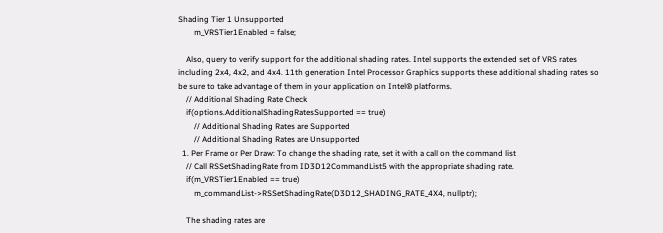Shading Tier 1 Unsupported
        m_VRSTier1Enabled = false;

    Also, query to verify support for the additional shading rates. Intel supports the extended set of VRS rates including 2x4, 4x2, and 4x4. 11th generation Intel Processor Graphics supports these additional shading rates so be sure to take advantage of them in your application on Intel® platforms.
    // Additional Shading Rate Check
    if(options.AdditionalShadingRatesSupported == true)
        // Additional Shading Rates are Supported
        // Additional Shading Rates are Unsupported
  1. Per Frame or Per Draw: To change the shading rate, set it with a call on the command list
    // Call RSSetShadingRate from ID3D12CommandList5 with the appropriate shading rate.
    if(m_VRSTier1Enabled == true)
        m_commandList->RSSetShadingRate(D3D12_SHADING_RATE_4X4, nullptr);

    The shading rates are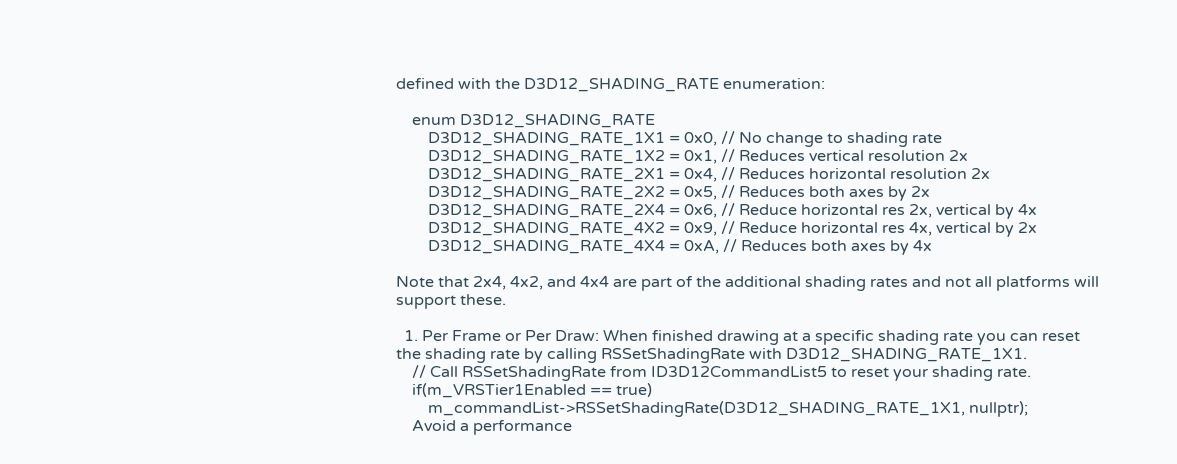defined with the D3D12_SHADING_RATE enumeration:

    enum D3D12_SHADING_RATE
        D3D12_SHADING_RATE_1X1 = 0x0, // No change to shading rate
        D3D12_SHADING_RATE_1X2 = 0x1, // Reduces vertical resolution 2x
        D3D12_SHADING_RATE_2X1 = 0x4, // Reduces horizontal resolution 2x
        D3D12_SHADING_RATE_2X2 = 0x5, // Reduces both axes by 2x
        D3D12_SHADING_RATE_2X4 = 0x6, // Reduce horizontal res 2x, vertical by 4x
        D3D12_SHADING_RATE_4X2 = 0x9, // Reduce horizontal res 4x, vertical by 2x
        D3D12_SHADING_RATE_4X4 = 0xA, // Reduces both axes by 4x

Note that 2x4, 4x2, and 4x4 are part of the additional shading rates and not all platforms will support these.

  1. Per Frame or Per Draw: When finished drawing at a specific shading rate you can reset the shading rate by calling RSSetShadingRate with D3D12_SHADING_RATE_1X1.
    // Call RSSetShadingRate from ID3D12CommandList5 to reset your shading rate.
    if(m_VRSTier1Enabled == true)
        m_commandList->RSSetShadingRate(D3D12_SHADING_RATE_1X1, nullptr);
    Avoid a performance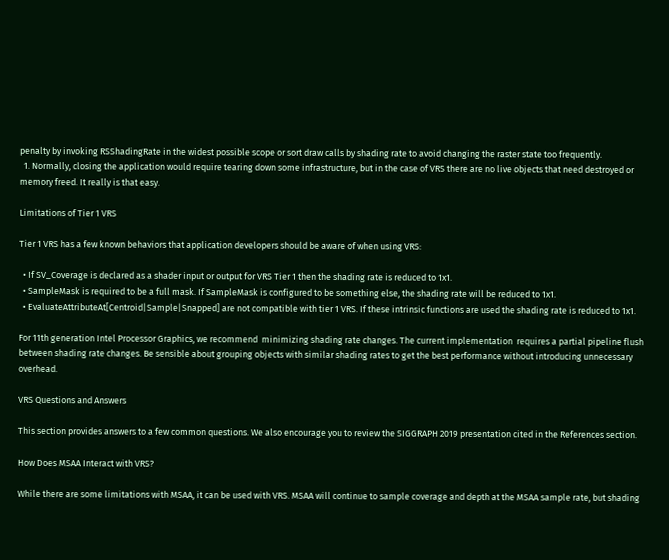penalty by invoking RSShadingRate in the widest possible scope or sort draw calls by shading rate to avoid changing the raster state too frequently.
  1. Normally, closing the application would require tearing down some infrastructure, but in the case of VRS there are no live objects that need destroyed or memory freed. It really is that easy.

Limitations of Tier 1 VRS

Tier 1 VRS has a few known behaviors that application developers should be aware of when using VRS:

  • If SV_Coverage is declared as a shader input or output for VRS Tier 1 then the shading rate is reduced to 1x1.
  • SampleMask is required to be a full mask. If SampleMask is configured to be something else, the shading rate will be reduced to 1x1.
  • EvaluateAttributeAt[Centroid|Sample|Snapped] are not compatible with tier 1 VRS. If these intrinsic functions are used the shading rate is reduced to 1x1.

For 11th generation Intel Processor Graphics, we recommend  minimizing shading rate changes. The current implementation  requires a partial pipeline flush between shading rate changes. Be sensible about grouping objects with similar shading rates to get the best performance without introducing unnecessary overhead.

VRS Questions and Answers

This section provides answers to a few common questions. We also encourage you to review the SIGGRAPH 2019 presentation cited in the References section.

How Does MSAA Interact with VRS?

While there are some limitations with MSAA, it can be used with VRS. MSAA will continue to sample coverage and depth at the MSAA sample rate, but shading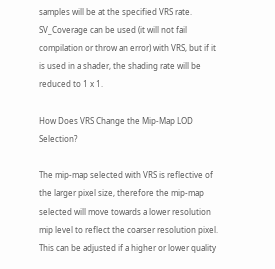samples will be at the specified VRS rate. SV_Coverage can be used (it will not fail compilation or throw an error) with VRS, but if it is used in a shader, the shading rate will be reduced to 1 x 1.

How Does VRS Change the Mip-Map LOD Selection?

The mip-map selected with VRS is reflective of the larger pixel size, therefore the mip-map selected will move towards a lower resolution mip level to reflect the coarser resolution pixel. This can be adjusted if a higher or lower quality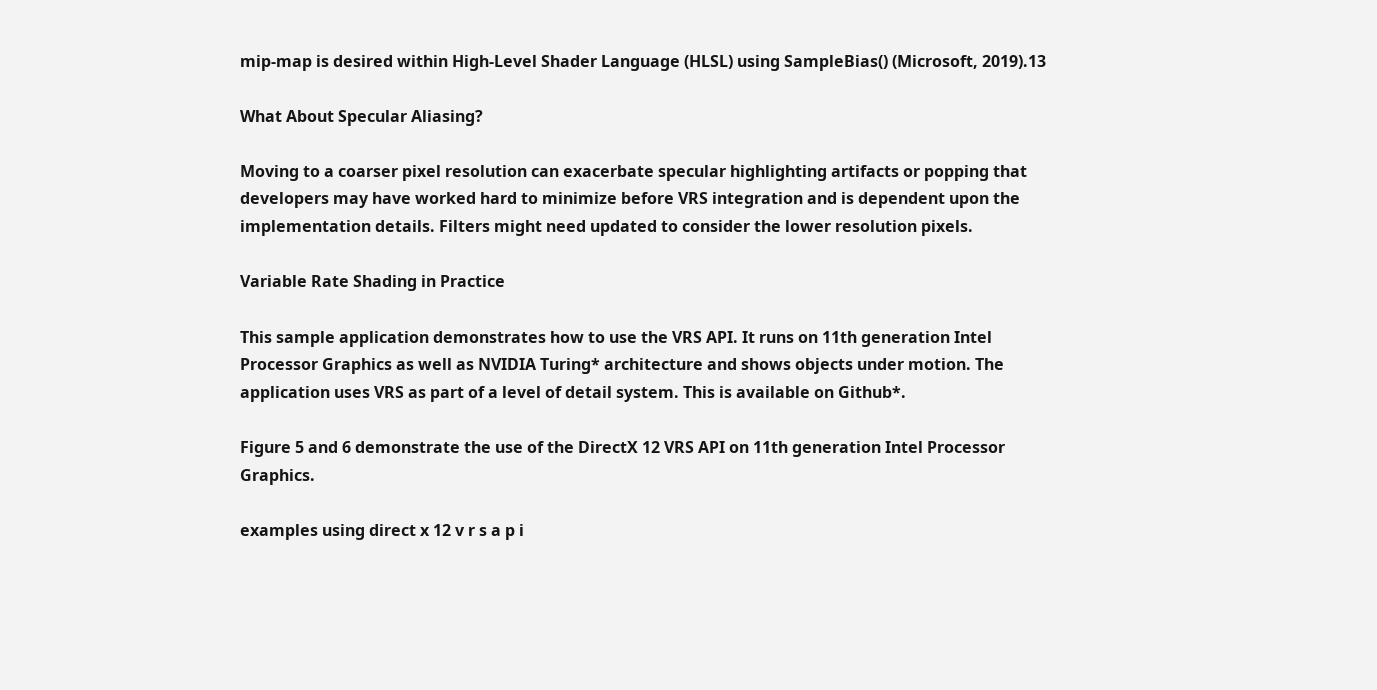mip-map is desired within High-Level Shader Language (HLSL) using SampleBias() (Microsoft, 2019).13

What About Specular Aliasing?

Moving to a coarser pixel resolution can exacerbate specular highlighting artifacts or popping that developers may have worked hard to minimize before VRS integration and is dependent upon the implementation details. Filters might need updated to consider the lower resolution pixels.

Variable Rate Shading in Practice

This sample application demonstrates how to use the VRS API. It runs on 11th generation Intel Processor Graphics as well as NVIDIA Turing* architecture and shows objects under motion. The application uses VRS as part of a level of detail system. This is available on Github*.

Figure 5 and 6 demonstrate the use of the DirectX 12 VRS API on 11th generation Intel Processor Graphics.

examples using direct x 12 v r s a p i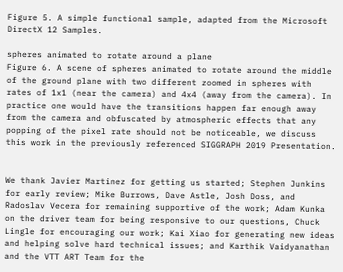Figure 5. A simple functional sample, adapted from the Microsoft DirectX 12 Samples.

spheres animated to rotate around a plane
Figure 6. A scene of spheres animated to rotate around the middle of the ground plane with two different zoomed in spheres with rates of 1x1 (near the camera) and 4x4 (away from the camera). In practice one would have the transitions happen far enough away from the camera and obfuscated by atmospheric effects that any popping of the pixel rate should not be noticeable, we discuss this work in the previously referenced SIGGRAPH 2019 Presentation.


We thank Javier Martinez for getting us started; Stephen Junkins for early review; Mike Burrows, Dave Astle, Josh Doss, and Radoslav Vecera for remaining supportive of the work; Adam Kunka on the driver team for being responsive to our questions, Chuck Lingle for encouraging our work; Kai Xiao for generating new ideas and helping solve hard technical issues; and Karthik Vaidyanathan and the VTT ART Team for the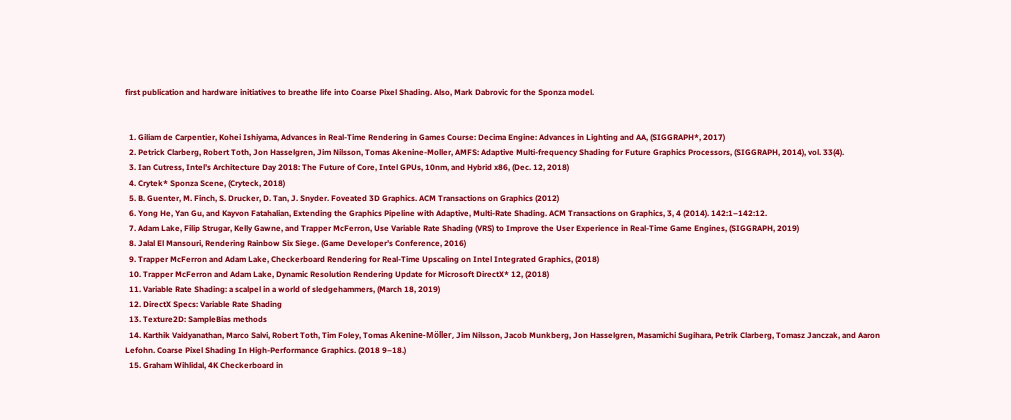first publication and hardware initiatives to breathe life into Coarse Pixel Shading. Also, Mark Dabrovic for the Sponza model.


  1. Giliam de Carpentier, Kohei Ishiyama, Advances in Real-Time Rendering in Games Course: Decima Engine: Advances in Lighting and AA, (SIGGRAPH*, 2017)
  2. Petrick Clarberg, Robert Toth, Jon Hasselgren, Jim Nilsson, Tomas Akenine-Moller, AMFS: Adaptive Multi-frequency Shading for Future Graphics Processors, (SIGGRAPH, 2014), vol. 33(4).
  3. Ian Cutress, Intel’s Architecture Day 2018: The Future of Core, Intel GPUs, 10nm, and Hybrid x86, (Dec. 12, 2018)
  4. Crytek* Sponza Scene, (Cryteck, 2018)
  5. B. Guenter, M. Finch, S. Drucker, D. Tan, J. Snyder. Foveated 3D Graphics. ACM Transactions on Graphics (2012)
  6. Yong He, Yan Gu, and Kayvon Fatahalian, Extending the Graphics Pipeline with Adaptive, Multi-Rate Shading. ACM Transactions on Graphics, 3, 4 (2014). 142:1–142:12.
  7. Adam Lake, Filip Strugar, Kelly Gawne, and Trapper McFerron, Use Variable Rate Shading (VRS) to Improve the User Experience in Real-Time Game Engines, (SIGGRAPH, 2019)
  8. Jalal El Mansouri, Rendering Rainbow Six Siege. (Game Developer’s Conference, 2016)
  9. Trapper McFerron and Adam Lake, Checkerboard Rendering for Real-Time Upscaling on Intel Integrated Graphics, (2018)
  10. Trapper McFerron and Adam Lake, Dynamic Resolution Rendering Update for Microsoft DirectX* 12, (2018)
  11. Variable Rate Shading: a scalpel in a world of sledgehammers, (March 18, 2019)
  12. DirectX Specs: Variable Rate Shading
  13. Texture2D: SampleBias methods
  14. Karthik Vaidyanathan, Marco Salvi, Robert Toth, Tim Foley, Tomas Akenine-Möller, Jim Nilsson, Jacob Munkberg, Jon Hasselgren, Masamichi Sugihara, Petrik Clarberg, Tomasz Janczak, and Aaron Lefohn. Coarse Pixel Shading In High-Performance Graphics. (2018 9–18.)
  15. Graham Wihlidal, 4K Checkerboard in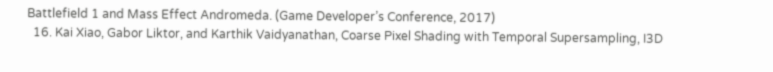Battlefield 1 and Mass Effect Andromeda. (Game Developer’s Conference, 2017)
  16. Kai Xiao, Gabor Liktor, and Karthik Vaidyanathan, Coarse Pixel Shading with Temporal Supersampling, I3D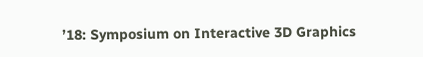’18: Symposium on Interactive 3D Graphics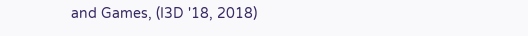and Games, (I3D '18, 2018)